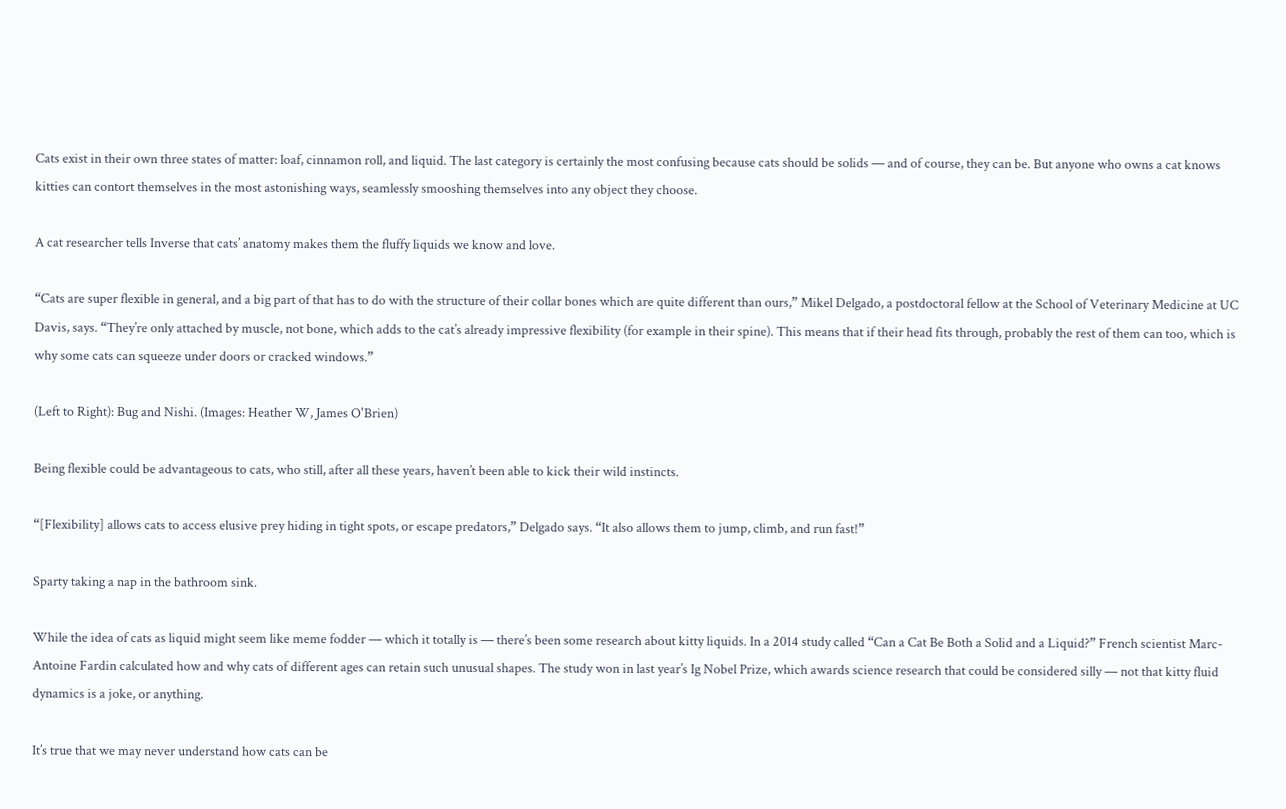Cats exist in their own three states of matter: loaf, cinnamon roll, and liquid. The last category is certainly the most confusing because cats should be solids — and of course, they can be. But anyone who owns a cat knows kitties can contort themselves in the most astonishing ways, seamlessly smooshing themselves into any object they choose.

A cat researcher tells Inverse that cats’ anatomy makes them the fluffy liquids we know and love.

“Cats are super flexible in general, and a big part of that has to do with the structure of their collar bones which are quite different than ours,” Mikel Delgado, a postdoctoral fellow at the School of Veterinary Medicine at UC Davis, says. “They’re only attached by muscle, not bone, which adds to the cat’s already impressive flexibility (for example in their spine). This means that if their head fits through, probably the rest of them can too, which is why some cats can squeeze under doors or cracked windows.”

(Left to Right): Bug and Nishi. (Images: Heather W, James O'Brien)

Being flexible could be advantageous to cats, who still, after all these years, haven’t been able to kick their wild instincts.

“[Flexibility] allows cats to access elusive prey hiding in tight spots, or escape predators,” Delgado says. “It also allows them to jump, climb, and run fast!”

Sparty taking a nap in the bathroom sink.

While the idea of cats as liquid might seem like meme fodder — which it totally is — there’s been some research about kitty liquids. In a 2014 study called “Can a Cat Be Both a Solid and a Liquid?” French scientist Marc-Antoine Fardin calculated how and why cats of different ages can retain such unusual shapes. The study won in last year’s Ig Nobel Prize, which awards science research that could be considered silly — not that kitty fluid dynamics is a joke, or anything.

It’s true that we may never understand how cats can be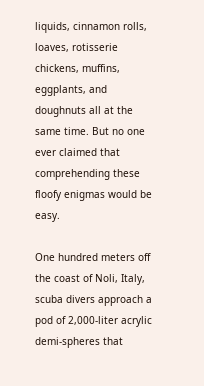liquids, cinnamon rolls, loaves, rotisserie chickens, muffins, eggplants, and doughnuts all at the same time. But no one ever claimed that comprehending these floofy enigmas would be easy.

One hundred meters off the coast of Noli, Italy, scuba divers approach a pod of 2,000-liter acrylic demi-spheres that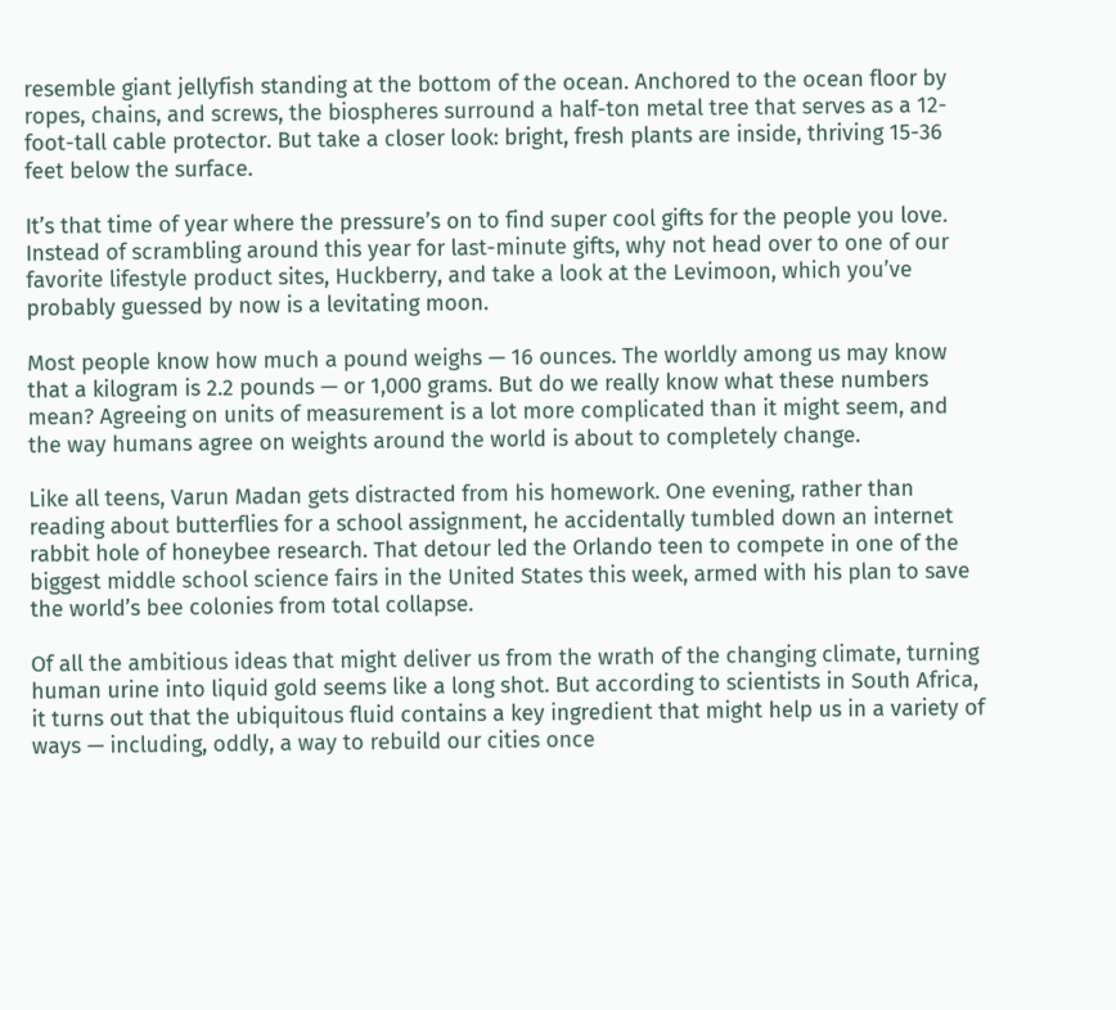resemble giant jellyfish standing at the bottom of the ocean. Anchored to the ocean floor by ropes, chains, and screws, the biospheres surround a half-ton metal tree that serves as a 12-foot-tall cable protector. But take a closer look: bright, fresh plants are inside, thriving 15-36 feet below the surface.

It’s that time of year where the pressure’s on to find super cool gifts for the people you love. Instead of scrambling around this year for last-minute gifts, why not head over to one of our favorite lifestyle product sites, Huckberry, and take a look at the Levimoon, which you’ve probably guessed by now is a levitating moon.

Most people know how much a pound weighs — 16 ounces. The worldly among us may know that a kilogram is 2.2 pounds — or 1,000 grams. But do we really know what these numbers mean? Agreeing on units of measurement is a lot more complicated than it might seem, and the way humans agree on weights around the world is about to completely change.

Like all teens, Varun Madan gets distracted from his homework. One evening, rather than reading about butterflies for a school assignment, he accidentally tumbled down an internet rabbit hole of honeybee research. That detour led the Orlando teen to compete in one of the biggest middle school science fairs in the United States this week, armed with his plan to save the world’s bee colonies from total collapse.

Of all the ambitious ideas that might deliver us from the wrath of the changing climate, turning human urine into liquid gold seems like a long shot. But according to scientists in South Africa, it turns out that the ubiquitous fluid contains a key ingredient that might help us in a variety of ways — including, oddly, a way to rebuild our cities once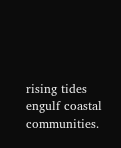rising tides engulf coastal communities.